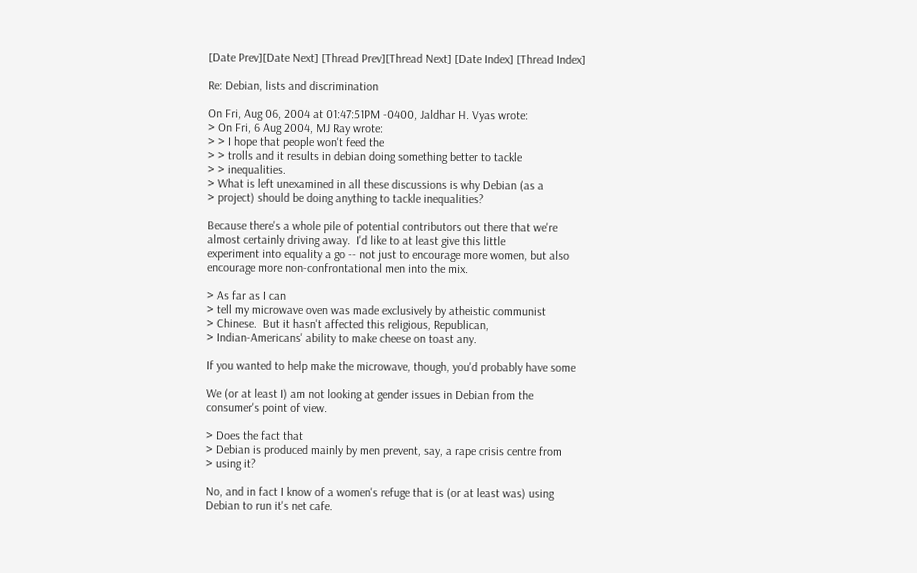[Date Prev][Date Next] [Thread Prev][Thread Next] [Date Index] [Thread Index]

Re: Debian, lists and discrimination

On Fri, Aug 06, 2004 at 01:47:51PM -0400, Jaldhar H. Vyas wrote:
> On Fri, 6 Aug 2004, MJ Ray wrote:
> > I hope that people won't feed the
> > trolls and it results in debian doing something better to tackle
> > inequalities.
> What is left unexamined in all these discussions is why Debian (as a
> project) should be doing anything to tackle inequalities?

Because there's a whole pile of potential contributors out there that we're
almost certainly driving away.  I'd like to at least give this little
experiment into equality a go -- not just to encourage more women, but also
encourage more non-confrontational men into the mix.

> As far as I can
> tell my microwave oven was made exclusively by atheistic communist
> Chinese.  But it hasn't affected this religious, Republican,
> Indian-Americans' ability to make cheese on toast any.

If you wanted to help make the microwave, though, you'd probably have some

We (or at least I) am not looking at gender issues in Debian from the
consumer's point of view.

> Does the fact that
> Debian is produced mainly by men prevent, say, a rape crisis centre from
> using it?

No, and in fact I know of a women's refuge that is (or at least was) using
Debian to run it's net cafe.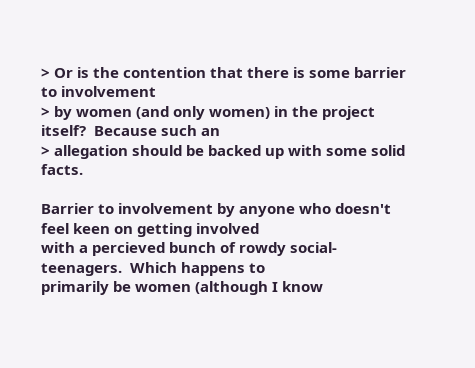> Or is the contention that there is some barrier to involvement
> by women (and only women) in the project itself?  Because such an
> allegation should be backed up with some solid facts.

Barrier to involvement by anyone who doesn't feel keen on getting involved
with a percieved bunch of rowdy social-teenagers.  Which happens to
primarily be women (although I know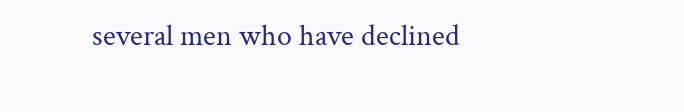several men who have declined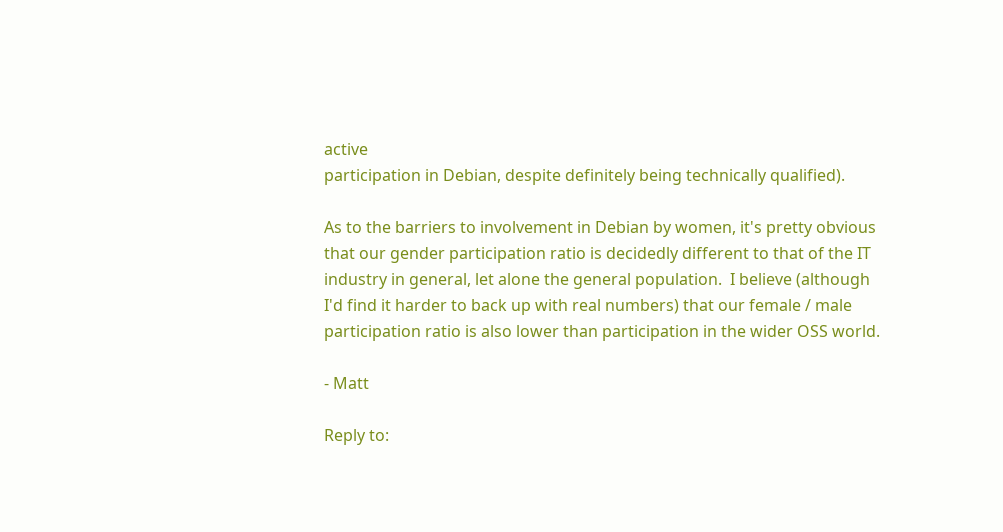active
participation in Debian, despite definitely being technically qualified).

As to the barriers to involvement in Debian by women, it's pretty obvious
that our gender participation ratio is decidedly different to that of the IT
industry in general, let alone the general population.  I believe (although
I'd find it harder to back up with real numbers) that our female / male
participation ratio is also lower than participation in the wider OSS world.

- Matt

Reply to: